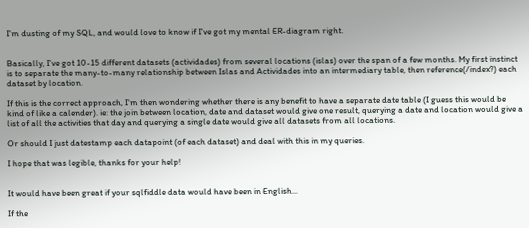I'm dusting of my SQL, and would love to know if I've got my mental ER-diagram right.


Basically, I've got 10-15 different datasets (actividades) from several locations (islas) over the span of a few months. My first instinct is to separate the many-to-many relationship between Islas and Actividades into an intermediary table, then reference(/index?) each dataset by location.

If this is the correct approach, I'm then wondering whether there is any benefit to have a separate date table (I guess this would be kind of like a calender). ie: the join between location, date and dataset would give one result, querying a date and location would give a list of all the activities that day and querying a single date would give all datasets from all locations.

Or should I just datestamp each datapoint (of each dataset) and deal with this in my queries.

I hope that was legible, thanks for your help!


It would have been great if your sqlfiddle data would have been in English...

If the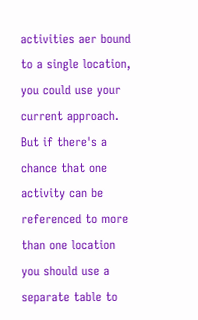activities aer bound to a single location, you could use your current approach. But if there's a chance that one activity can be referenced to more than one location you should use a separate table to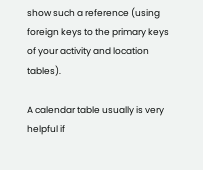show such a reference (using foreign keys to the primary keys of your activity and location tables).

A calendar table usually is very helpful if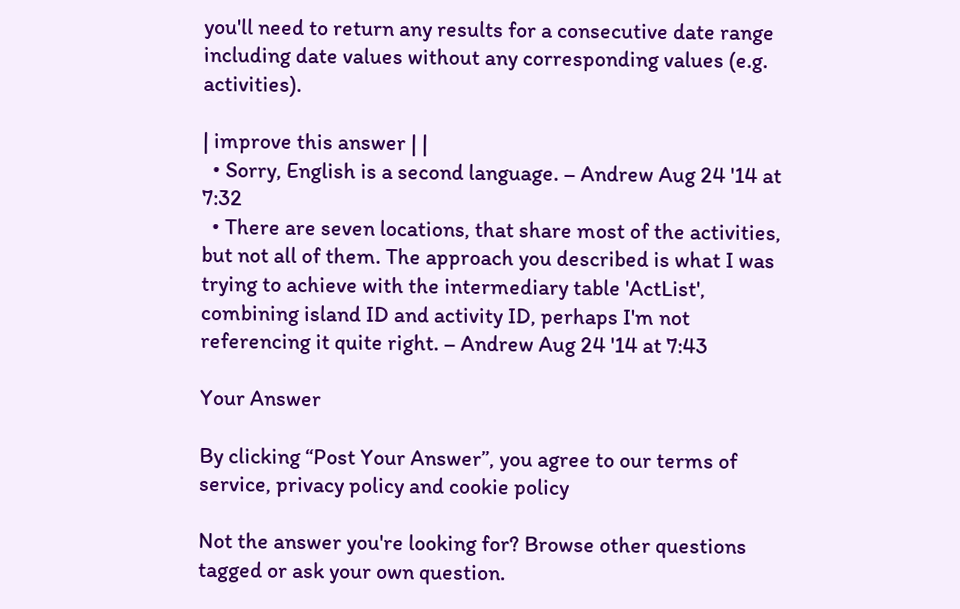you'll need to return any results for a consecutive date range including date values without any corresponding values (e.g. activities).

| improve this answer | |
  • Sorry, English is a second language. – Andrew Aug 24 '14 at 7:32
  • There are seven locations, that share most of the activities, but not all of them. The approach you described is what I was trying to achieve with the intermediary table 'ActList', combining island ID and activity ID, perhaps I'm not referencing it quite right. – Andrew Aug 24 '14 at 7:43

Your Answer

By clicking “Post Your Answer”, you agree to our terms of service, privacy policy and cookie policy

Not the answer you're looking for? Browse other questions tagged or ask your own question.